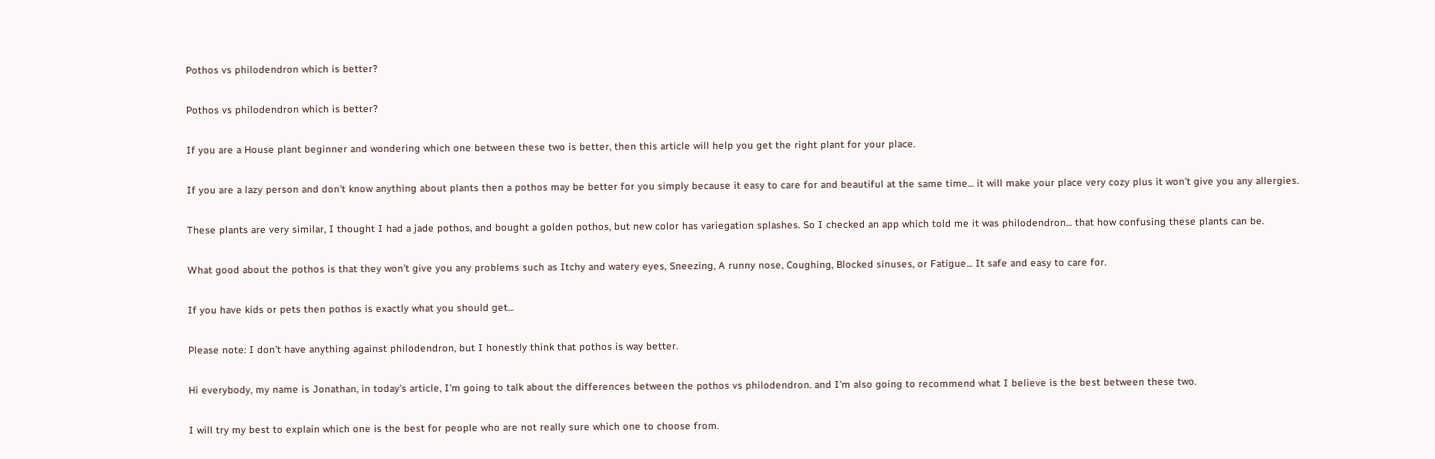Pothos vs philodendron which is better?

Pothos vs philodendron which is better?

If you are a House plant beginner and wondering which one between these two is better, then this article will help you get the right plant for your place.

If you are a lazy person and don't know anything about plants then a pothos may be better for you simply because it easy to care for and beautiful at the same time... it will make your place very cozy plus it won't give you any allergies.

These plants are very similar, I thought I had a jade pothos, and bought a golden pothos, but new color has variegation splashes. So I checked an app which told me it was philodendron... that how confusing these plants can be.

What good about the pothos is that they won't give you any problems such as Itchy and watery eyes, Sneezing, A runny nose, Coughing, Blocked sinuses, or Fatigue... It safe and easy to care for.

If you have kids or pets then pothos is exactly what you should get...

Please note: I don't have anything against philodendron, but I honestly think that pothos is way better.

Hi everybody, my name is Jonathan, in today's article, I'm going to talk about the differences between the pothos vs philodendron. and I'm also going to recommend what I believe is the best between these two.

I will try my best to explain which one is the best for people who are not really sure which one to choose from.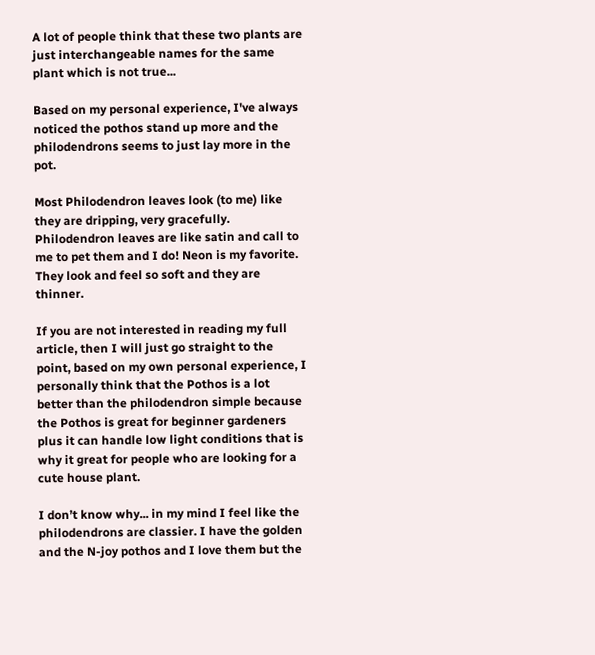A lot of people think that these two plants are just interchangeable names for the same plant which is not true...

Based on my personal experience, I've always noticed the pothos stand up more and the philodendrons seems to just lay more in the pot.

Most Philodendron leaves look (to me) like they are dripping, very gracefully. Philodendron leaves are like satin and call to me to pet them and I do! Neon is my favorite. They look and feel so soft and they are thinner.

If you are not interested in reading my full article, then I will just go straight to the point, based on my own personal experience, I personally think that the Pothos is a lot better than the philodendron simple because the Pothos is great for beginner gardeners plus it can handle low light conditions that is why it great for people who are looking for a cute house plant.

I don’t know why... in my mind I feel like the philodendrons are classier. I have the golden and the N-joy pothos and I love them but the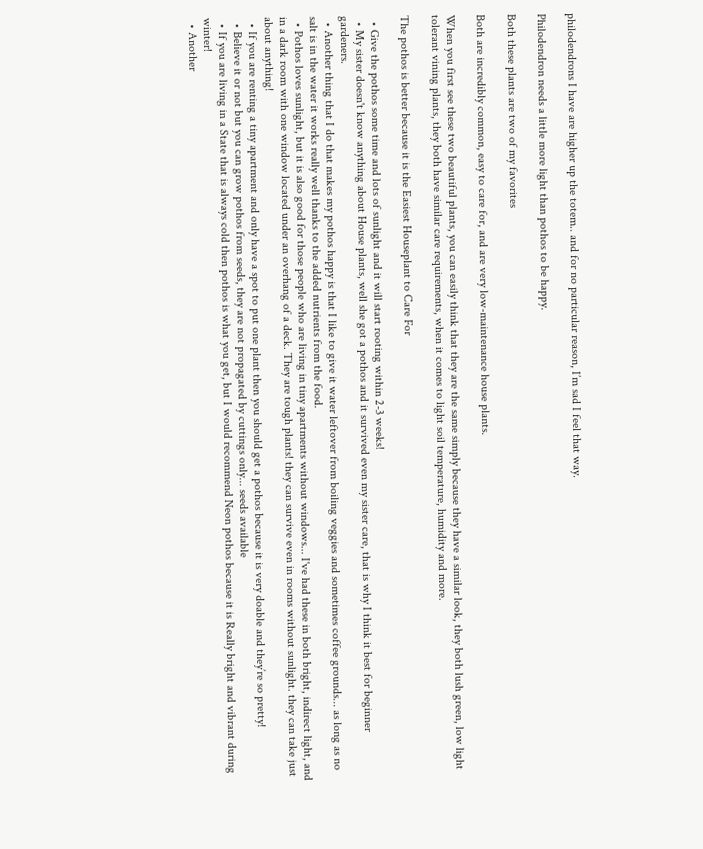philodendrons I have are higher up the totem.. and for no particular reason, I’m sad I feel that way.

Philodendron needs a little more light than pothos to be happy.

Both these plants are two of my favorites

Both are incredibly common, easy to care for, and are very low-maintenance house plants.

When you first see these two beautiful plants, you can easily think that they are the same simply because they have a similar look, they both lush green, low light tolerant vining plants, they both have similar care requirements, when it comes to light soil temperature, humidity and more.

The pothos is better because it is the Easiest Houseplant to Care For

  • Give the pothos some time and lots of sunlight and it will start rooting within 2-3 weeks!
  • My sister doesn't know anything about House plants, well she got a pothos and it survived even my sister care, that is why I think it best for beginner gardeners.
  • Another thing that I do that makes my pothos happy is that I like to give it water leftover from boiling veggies and sometimes coffee grounds... as long as no salt is in the water it works really well thanks to the added nutrients from the food.
  • Pothos loves sunlight, but it is also good for those people who are living in tiny apartments without windows... I've had these in both bright, indirect light, and in a dark room with one window located under an overhang of a deck. They are tough plants! they can survive even in rooms without sunlight. they can take just about anything!
  • If you are renting a tiny apartment and only have a spot to put one plant then you should get a pothos because it is very doable and they’re so pretty!
  • Believe it or not but you can grow pothos from seeds, they are not propagated by cuttings only... seeds available
  • If you are living in a State that is always cold then pothos is what you get, but I would recommend Neon pothos because it is Really bright and vibrant during winter!
  • Another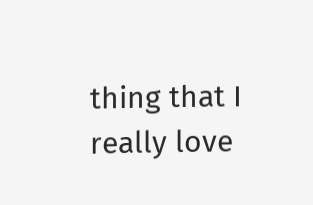thing that I really love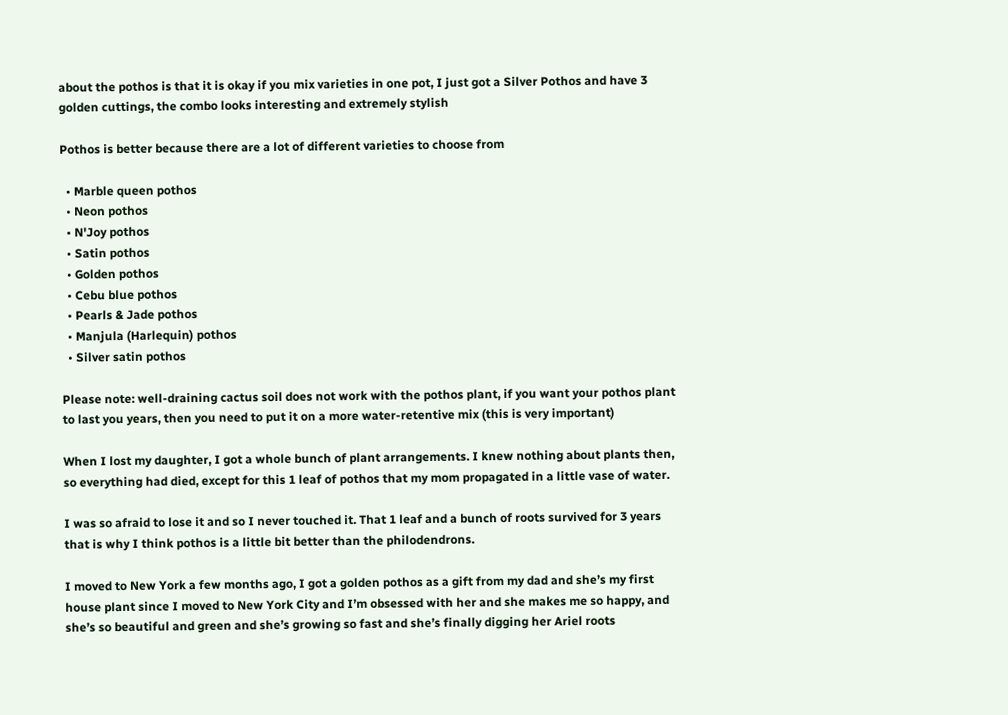about the pothos is that it is okay if you mix varieties in one pot, I just got a Silver Pothos and have 3 golden cuttings, the combo looks interesting and extremely stylish

Pothos is better because there are a lot of different varieties to choose from

  • Marble queen pothos
  • Neon pothos
  • N'Joy pothos
  • Satin pothos
  • Golden pothos
  • Cebu blue pothos
  • Pearls & Jade pothos
  • Manjula (Harlequin) pothos
  • Silver satin pothos

Please note: well-draining cactus soil does not work with the pothos plant, if you want your pothos plant to last you years, then you need to put it on a more water-retentive mix (this is very important)

When I lost my daughter, I got a whole bunch of plant arrangements. I knew nothing about plants then, so everything had died, except for this 1 leaf of pothos that my mom propagated in a little vase of water.

I was so afraid to lose it and so I never touched it. That 1 leaf and a bunch of roots survived for 3 years that is why I think pothos is a little bit better than the philodendrons.

I moved to New York a few months ago, I got a golden pothos as a gift from my dad and she’s my first house plant since I moved to New York City and I’m obsessed with her and she makes me so happy, and she’s so beautiful and green and she’s growing so fast and she’s finally digging her Ariel roots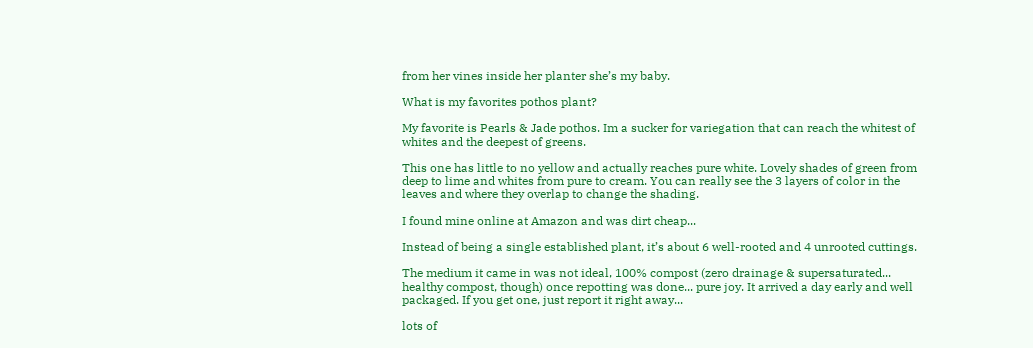from her vines inside her planter she’s my baby.

What is my favorites pothos plant?

My favorite is Pearls & Jade pothos. Im a sucker for variegation that can reach the whitest of whites and the deepest of greens.

This one has little to no yellow and actually reaches pure white. Lovely shades of green from deep to lime and whites from pure to cream. You can really see the 3 layers of color in the leaves and where they overlap to change the shading.

I found mine online at Amazon and was dirt cheap...

Instead of being a single established plant, it’s about 6 well-rooted and 4 unrooted cuttings.

The medium it came in was not ideal, 100% compost (zero drainage & supersaturated... healthy compost, though) once repotting was done... pure joy. It arrived a day early and well packaged. If you get one, just report it right away...

lots of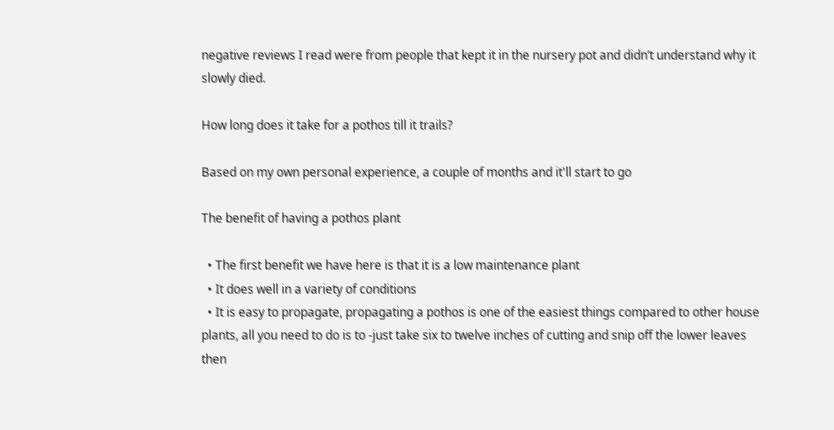negative reviews I read were from people that kept it in the nursery pot and didn’t understand why it slowly died.

How long does it take for a pothos till it trails?

Based on my own personal experience, a couple of months and it'll start to go

The benefit of having a pothos plant

  • The first benefit we have here is that it is a low maintenance plant
  • It does well in a variety of conditions
  • It is easy to propagate, propagating a pothos is one of the easiest things compared to other house plants, all you need to do is to -just take six to twelve inches of cutting and snip off the lower leaves then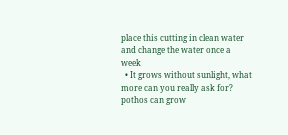place this cutting in clean water and change the water once a week
  • It grows without sunlight, what more can you really ask for? pothos can grow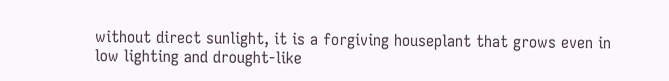without direct sunlight, it is a forgiving houseplant that grows even in low lighting and drought-like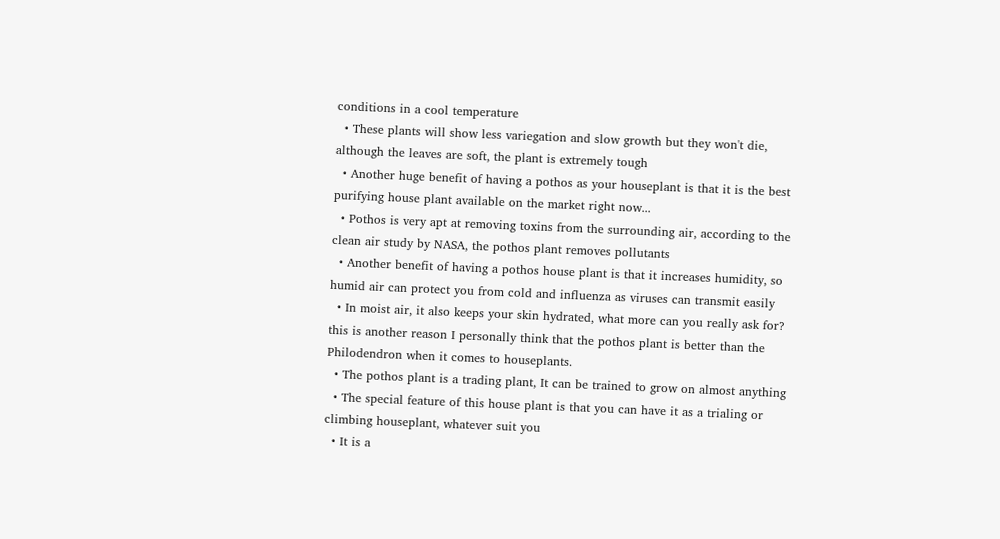conditions in a cool temperature
  • These plants will show less variegation and slow growth but they won't die, although the leaves are soft, the plant is extremely tough
  • Another huge benefit of having a pothos as your houseplant is that it is the best purifying house plant available on the market right now...
  • Pothos is very apt at removing toxins from the surrounding air, according to the clean air study by NASA, the pothos plant removes pollutants
  • Another benefit of having a pothos house plant is that it increases humidity, so humid air can protect you from cold and influenza as viruses can transmit easily
  • In moist air, it also keeps your skin hydrated, what more can you really ask for? this is another reason I personally think that the pothos plant is better than the Philodendron when it comes to houseplants.
  • The pothos plant is a trading plant, It can be trained to grow on almost anything
  • The special feature of this house plant is that you can have it as a trialing or climbing houseplant, whatever suit you
  • It is a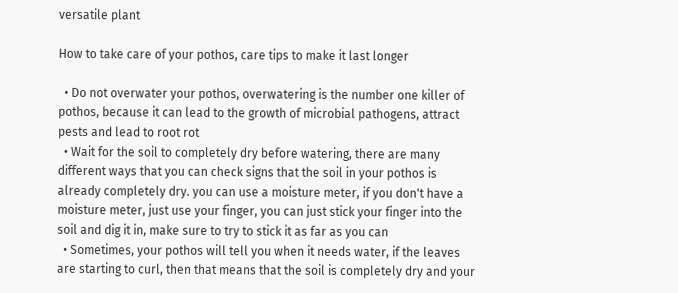versatile plant

How to take care of your pothos, care tips to make it last longer

  • Do not overwater your pothos, overwatering is the number one killer of pothos, because it can lead to the growth of microbial pathogens, attract pests and lead to root rot
  • Wait for the soil to completely dry before watering, there are many different ways that you can check signs that the soil in your pothos is already completely dry. you can use a moisture meter, if you don't have a moisture meter, just use your finger, you can just stick your finger into the soil and dig it in, make sure to try to stick it as far as you can
  • Sometimes, your pothos will tell you when it needs water, if the leaves are starting to curl, then that means that the soil is completely dry and your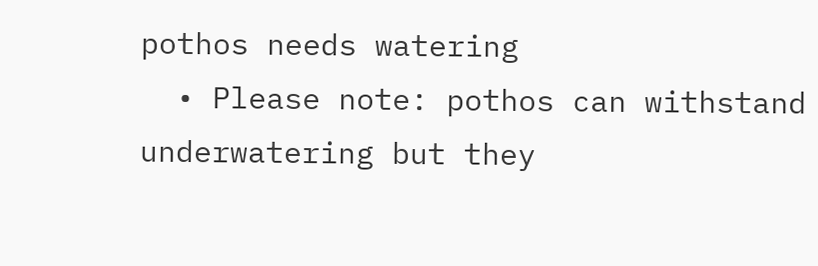pothos needs watering
  • Please note: pothos can withstand underwatering but they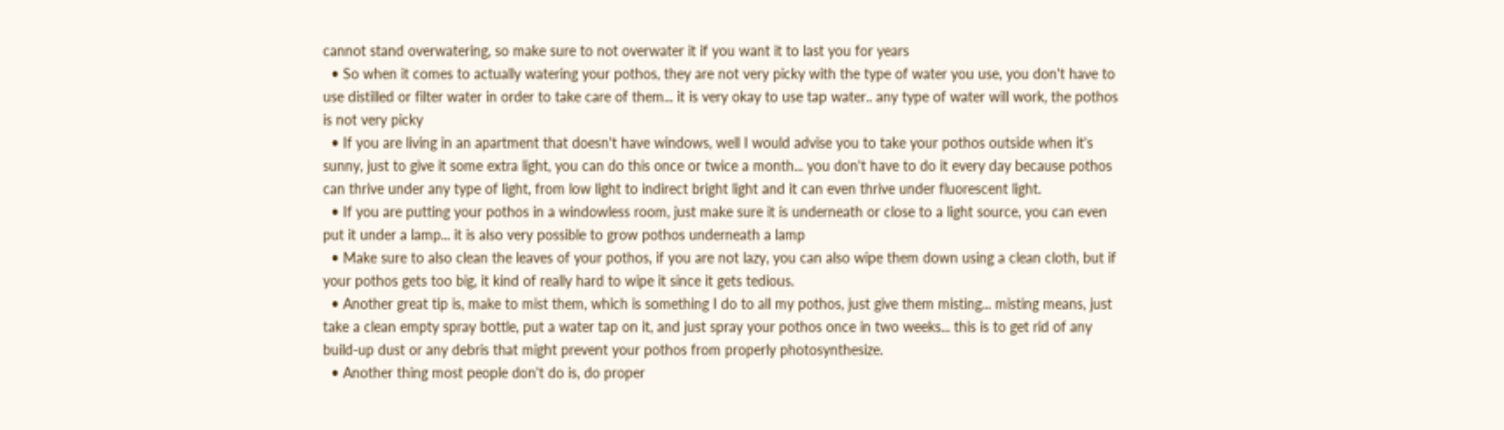cannot stand overwatering, so make sure to not overwater it if you want it to last you for years
  • So when it comes to actually watering your pothos, they are not very picky with the type of water you use, you don't have to use distilled or filter water in order to take care of them... it is very okay to use tap water.. any type of water will work, the pothos is not very picky
  • If you are living in an apartment that doesn't have windows, well I would advise you to take your pothos outside when it's sunny, just to give it some extra light, you can do this once or twice a month... you don't have to do it every day because pothos can thrive under any type of light, from low light to indirect bright light and it can even thrive under fluorescent light.
  • If you are putting your pothos in a windowless room, just make sure it is underneath or close to a light source, you can even put it under a lamp... it is also very possible to grow pothos underneath a lamp
  • Make sure to also clean the leaves of your pothos, if you are not lazy, you can also wipe them down using a clean cloth, but if your pothos gets too big, it kind of really hard to wipe it since it gets tedious.
  • Another great tip is, make to mist them, which is something I do to all my pothos, just give them misting... misting means, just take a clean empty spray bottle, put a water tap on it, and just spray your pothos once in two weeks... this is to get rid of any build-up dust or any debris that might prevent your pothos from properly photosynthesize.
  • Another thing most people don't do is, do proper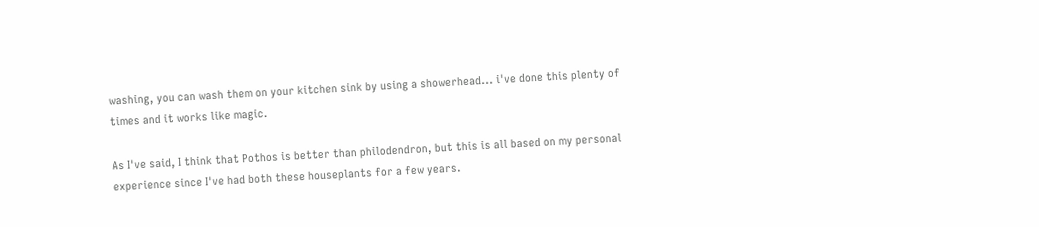washing, you can wash them on your kitchen sink by using a showerhead... i've done this plenty of times and it works like magic.

As I've said, I think that Pothos is better than philodendron, but this is all based on my personal experience since I've had both these houseplants for a few years.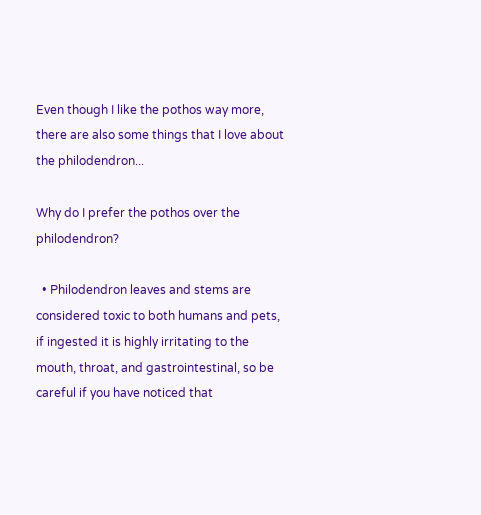Even though I like the pothos way more, there are also some things that I love about the philodendron...

Why do I prefer the pothos over the philodendron?

  • Philodendron leaves and stems are considered toxic to both humans and pets, if ingested it is highly irritating to the mouth, throat, and gastrointestinal, so be careful if you have noticed that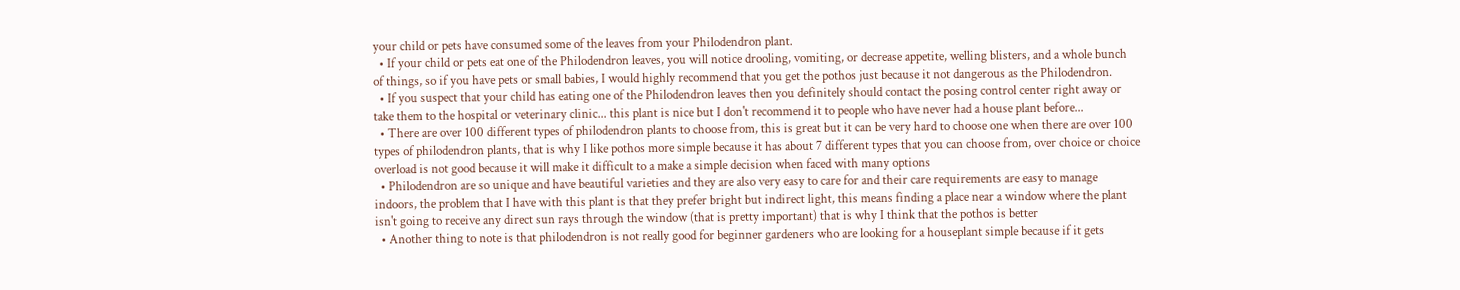your child or pets have consumed some of the leaves from your Philodendron plant.
  • If your child or pets eat one of the Philodendron leaves, you will notice drooling, vomiting, or decrease appetite, welling blisters, and a whole bunch of things, so if you have pets or small babies, I would highly recommend that you get the pothos just because it not dangerous as the Philodendron.
  • If you suspect that your child has eating one of the Philodendron leaves then you definitely should contact the posing control center right away or take them to the hospital or veterinary clinic... this plant is nice but I don't recommend it to people who have never had a house plant before...
  • There are over 100 different types of philodendron plants to choose from, this is great but it can be very hard to choose one when there are over 100 types of philodendron plants, that is why I like pothos more simple because it has about 7 different types that you can choose from, over choice or choice overload is not good because it will make it difficult to a make a simple decision when faced with many options
  • Philodendron are so unique and have beautiful varieties and they are also very easy to care for and their care requirements are easy to manage indoors, the problem that I have with this plant is that they prefer bright but indirect light, this means finding a place near a window where the plant isn't going to receive any direct sun rays through the window (that is pretty important) that is why I think that the pothos is better
  • Another thing to note is that philodendron is not really good for beginner gardeners who are looking for a houseplant simple because if it gets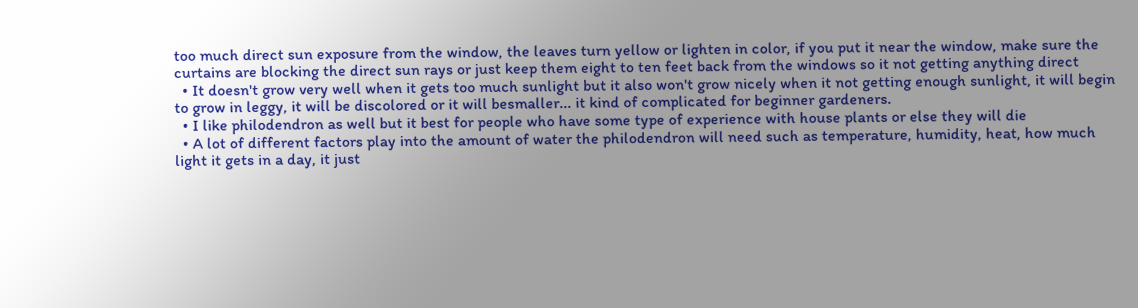too much direct sun exposure from the window, the leaves turn yellow or lighten in color, if you put it near the window, make sure the curtains are blocking the direct sun rays or just keep them eight to ten feet back from the windows so it not getting anything direct
  • It doesn't grow very well when it gets too much sunlight but it also won't grow nicely when it not getting enough sunlight, it will begin to grow in leggy, it will be discolored or it will besmaller... it kind of complicated for beginner gardeners.
  • I like philodendron as well but it best for people who have some type of experience with house plants or else they will die
  • A lot of different factors play into the amount of water the philodendron will need such as temperature, humidity, heat, how much light it gets in a day, it just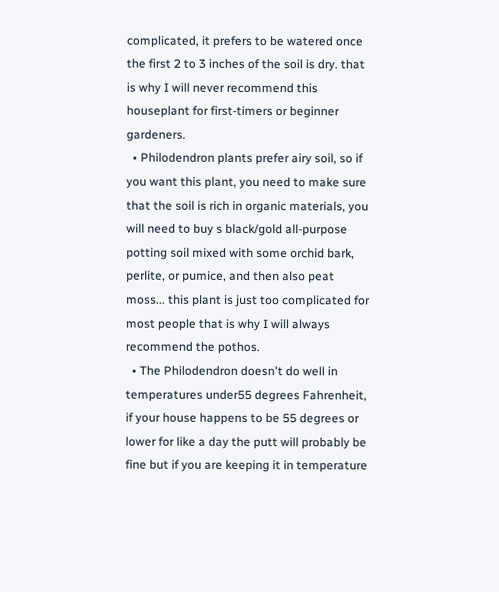complicated, it prefers to be watered once the first 2 to 3 inches of the soil is dry. that is why I will never recommend this houseplant for first-timers or beginner gardeners.
  • Philodendron plants prefer airy soil, so if you want this plant, you need to make sure that the soil is rich in organic materials, you will need to buy s black/gold all-purpose potting soil mixed with some orchid bark, perlite, or pumice, and then also peat moss... this plant is just too complicated for most people that is why I will always recommend the pothos.
  • The Philodendron doesn't do well in temperatures under55 degrees Fahrenheit, if your house happens to be 55 degrees or lower for like a day the putt will probably be fine but if you are keeping it in temperature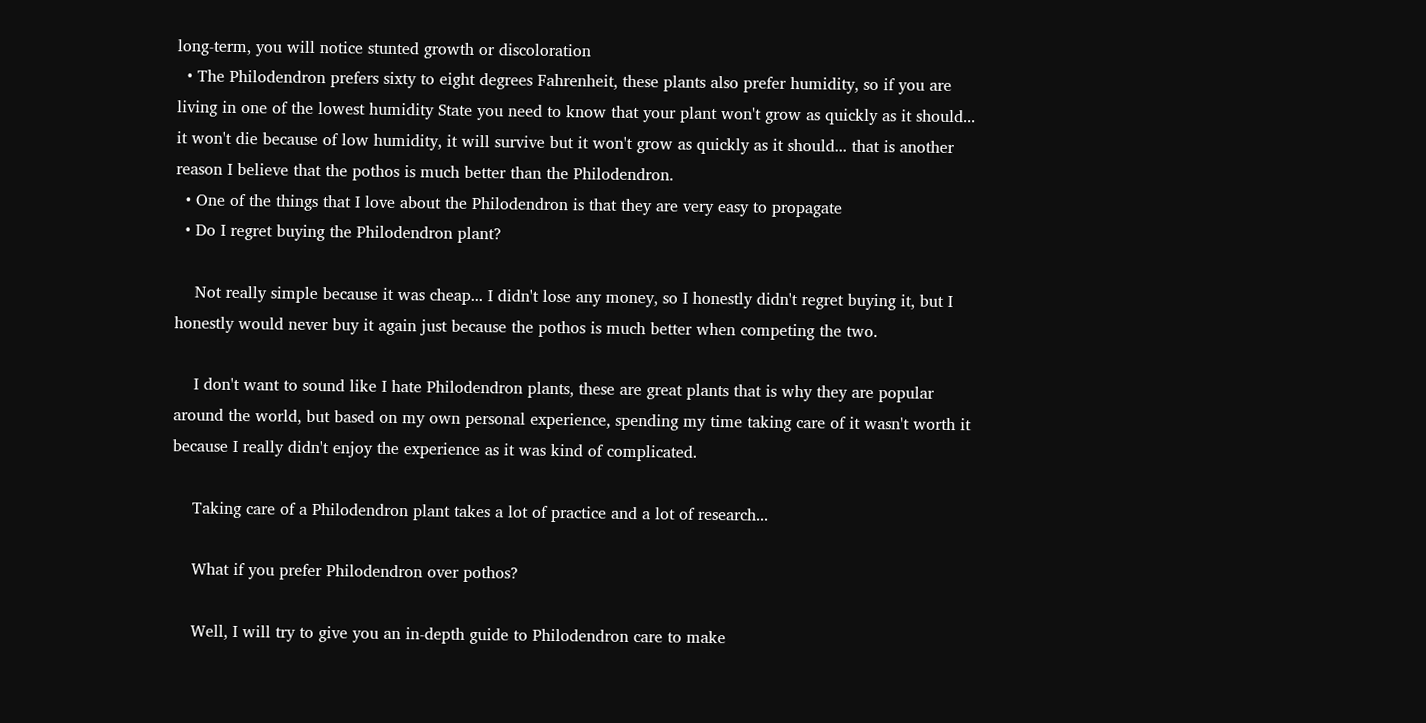long-term, you will notice stunted growth or discoloration
  • The Philodendron prefers sixty to eight degrees Fahrenheit, these plants also prefer humidity, so if you are living in one of the lowest humidity State you need to know that your plant won't grow as quickly as it should... it won't die because of low humidity, it will survive but it won't grow as quickly as it should... that is another reason I believe that the pothos is much better than the Philodendron.
  • One of the things that I love about the Philodendron is that they are very easy to propagate
  • Do I regret buying the Philodendron plant?

    Not really simple because it was cheap... I didn't lose any money, so I honestly didn't regret buying it, but I honestly would never buy it again just because the pothos is much better when competing the two.

    I don't want to sound like I hate Philodendron plants, these are great plants that is why they are popular around the world, but based on my own personal experience, spending my time taking care of it wasn't worth it because I really didn't enjoy the experience as it was kind of complicated.

    Taking care of a Philodendron plant takes a lot of practice and a lot of research...

    What if you prefer Philodendron over pothos?

    Well, I will try to give you an in-depth guide to Philodendron care to make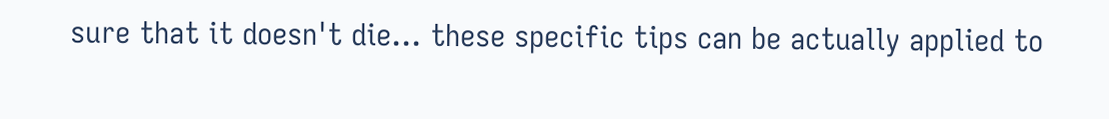sure that it doesn't die... these specific tips can be actually applied to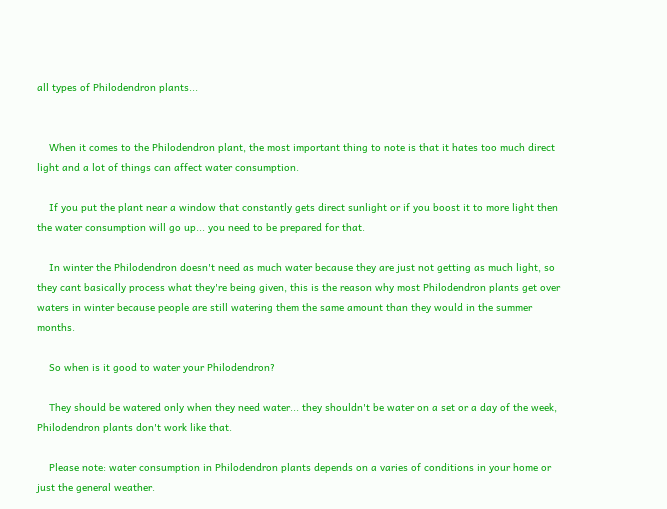all types of Philodendron plants...


    When it comes to the Philodendron plant, the most important thing to note is that it hates too much direct light and a lot of things can affect water consumption.

    If you put the plant near a window that constantly gets direct sunlight or if you boost it to more light then the water consumption will go up... you need to be prepared for that.

    In winter the Philodendron doesn't need as much water because they are just not getting as much light, so they cant basically process what they're being given, this is the reason why most Philodendron plants get over waters in winter because people are still watering them the same amount than they would in the summer months.

    So when is it good to water your Philodendron?

    They should be watered only when they need water... they shouldn't be water on a set or a day of the week, Philodendron plants don't work like that.

    Please note: water consumption in Philodendron plants depends on a varies of conditions in your home or just the general weather.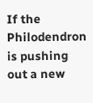If the Philodendron is pushing out a new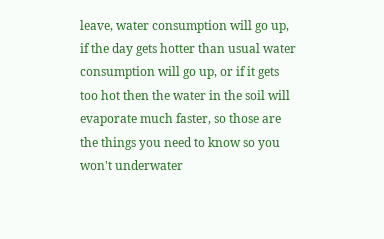leave, water consumption will go up, if the day gets hotter than usual water consumption will go up, or if it gets too hot then the water in the soil will evaporate much faster, so those are the things you need to know so you won't underwater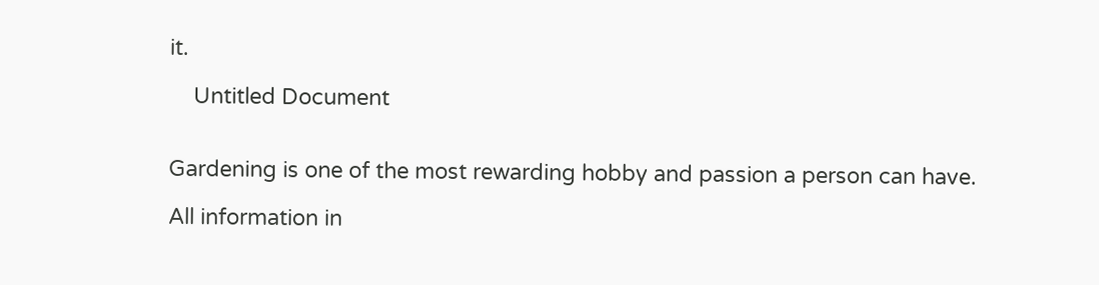it.

    Untitled Document


Gardening is one of the most rewarding hobby and passion a person can have.

All information in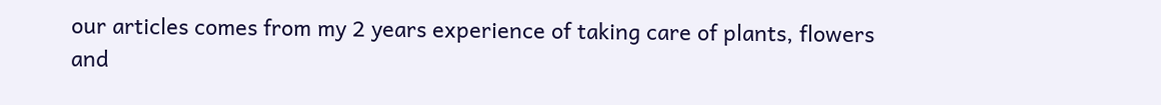our articles comes from my 2 years experience of taking care of plants, flowers and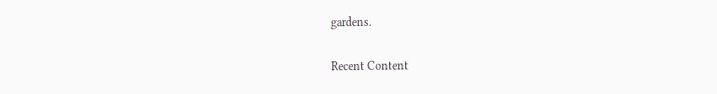gardens.

Recent Content